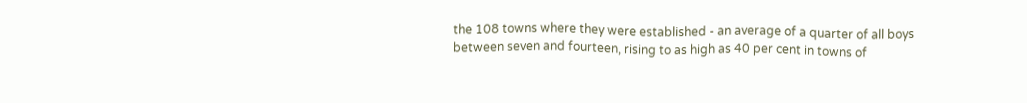the 108 towns where they were established - an average of a quarter of all boys between seven and fourteen, rising to as high as 40 per cent in towns of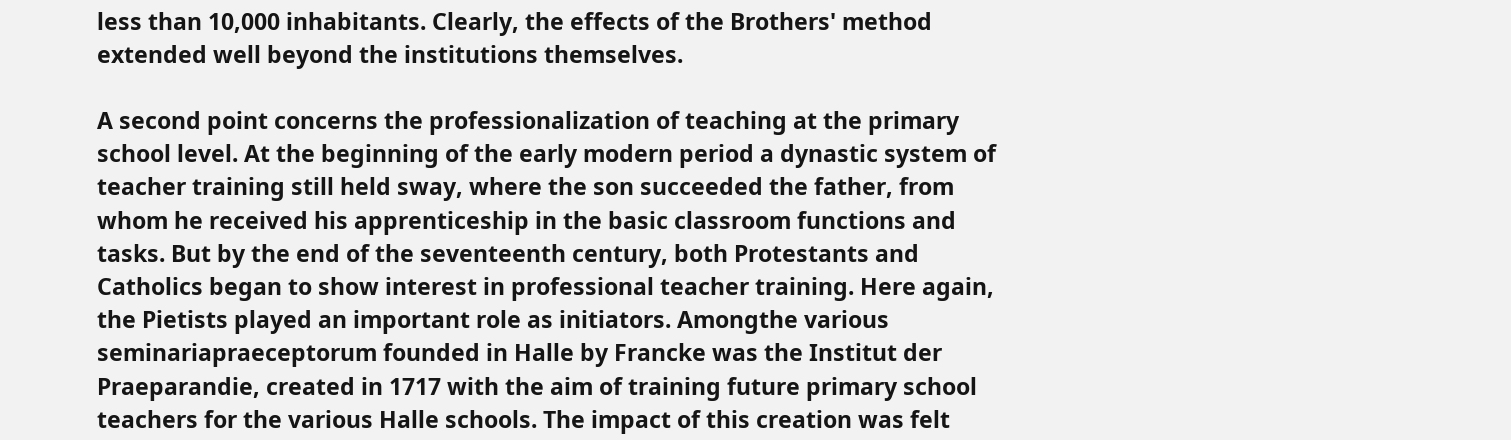less than 10,000 inhabitants. Clearly, the effects of the Brothers' method extended well beyond the institutions themselves.

A second point concerns the professionalization of teaching at the primary school level. At the beginning of the early modern period a dynastic system of teacher training still held sway, where the son succeeded the father, from whom he received his apprenticeship in the basic classroom functions and tasks. But by the end of the seventeenth century, both Protestants and Catholics began to show interest in professional teacher training. Here again, the Pietists played an important role as initiators. Amongthe various seminariapraeceptorum founded in Halle by Francke was the Institut der Praeparandie, created in 1717 with the aim of training future primary school teachers for the various Halle schools. The impact of this creation was felt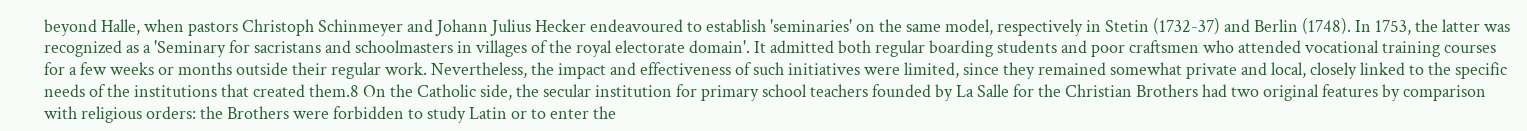beyond Halle, when pastors Christoph Schinmeyer and Johann Julius Hecker endeavoured to establish 'seminaries' on the same model, respectively in Stetin (1732-37) and Berlin (1748). In 1753, the latter was recognized as a 'Seminary for sacristans and schoolmasters in villages of the royal electorate domain'. It admitted both regular boarding students and poor craftsmen who attended vocational training courses for a few weeks or months outside their regular work. Nevertheless, the impact and effectiveness of such initiatives were limited, since they remained somewhat private and local, closely linked to the specific needs of the institutions that created them.8 On the Catholic side, the secular institution for primary school teachers founded by La Salle for the Christian Brothers had two original features by comparison with religious orders: the Brothers were forbidden to study Latin or to enter the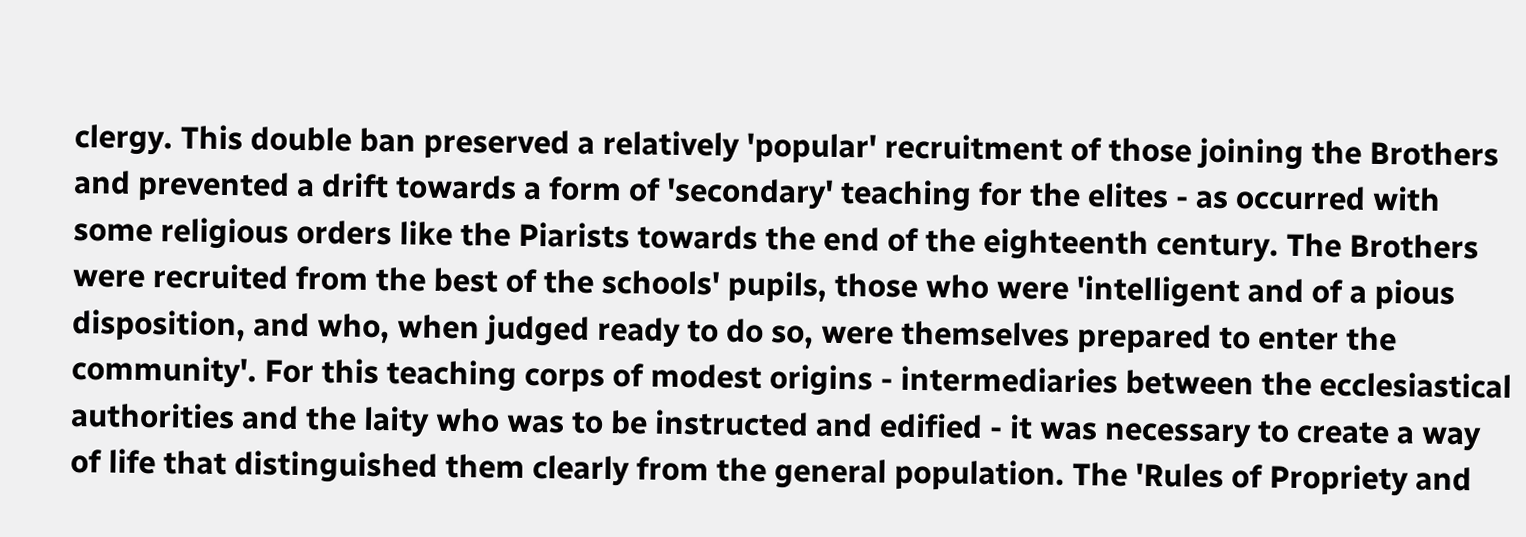clergy. This double ban preserved a relatively 'popular' recruitment of those joining the Brothers and prevented a drift towards a form of 'secondary' teaching for the elites - as occurred with some religious orders like the Piarists towards the end of the eighteenth century. The Brothers were recruited from the best of the schools' pupils, those who were 'intelligent and of a pious disposition, and who, when judged ready to do so, were themselves prepared to enter the community'. For this teaching corps of modest origins - intermediaries between the ecclesiastical authorities and the laity who was to be instructed and edified - it was necessary to create a way of life that distinguished them clearly from the general population. The 'Rules of Propriety and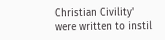Christian Civility' were written to instil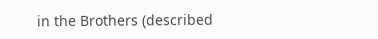in the Brothers (described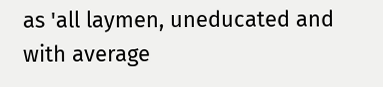as 'all laymen, uneducated and with average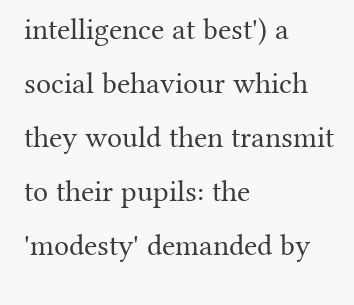intelligence at best') a social behaviour which they would then transmit to their pupils: the 'modesty' demanded by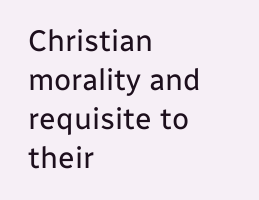Christian morality and requisite to their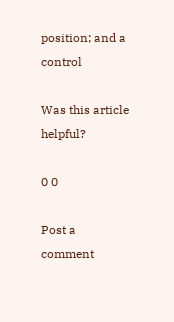position; and a control

Was this article helpful?

0 0

Post a comment